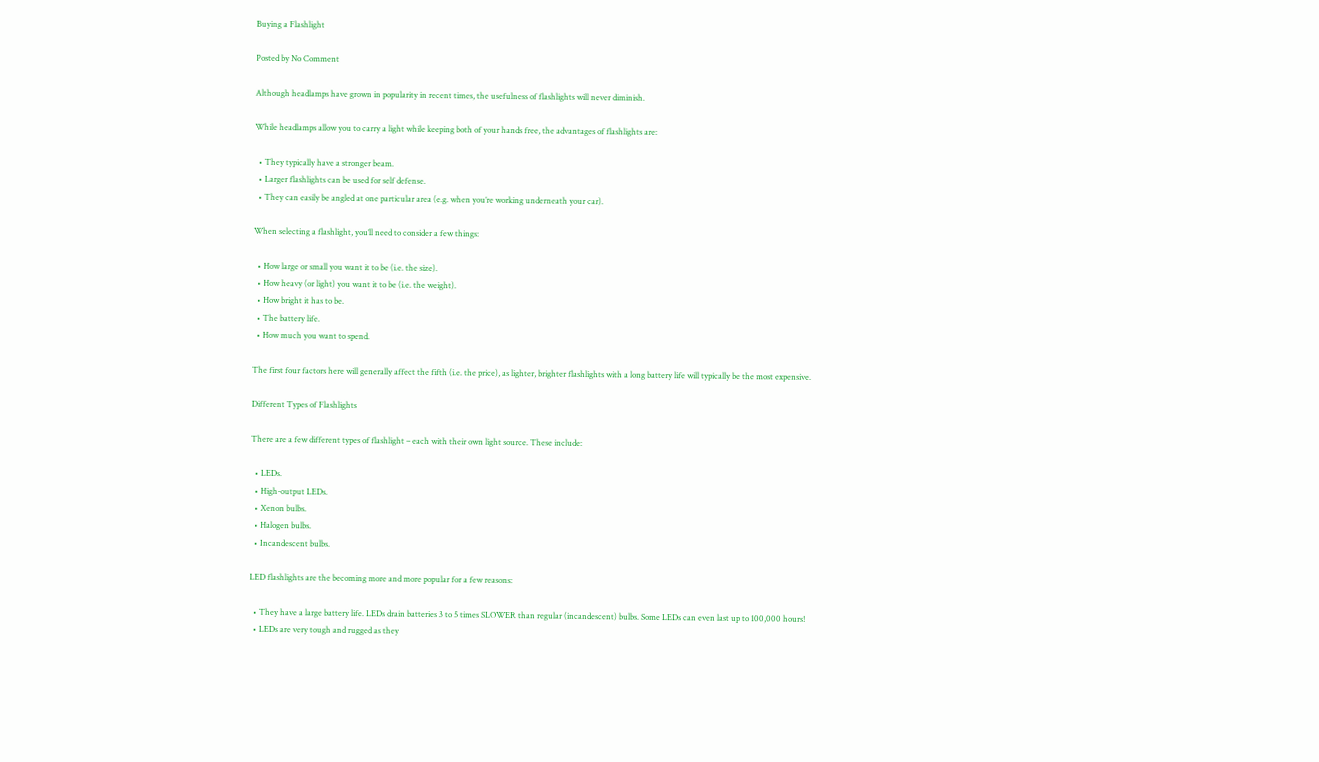Buying a Flashlight

Posted by No Comment

Although headlamps have grown in popularity in recent times, the usefulness of flashlights will never diminish.

While headlamps allow you to carry a light while keeping both of your hands free, the advantages of flashlights are:

  • They typically have a stronger beam.
  • Larger flashlights can be used for self defense.
  • They can easily be angled at one particular area (e.g. when you’re working underneath your car).

When selecting a flashlight, you’ll need to consider a few things:

  • How large or small you want it to be (i.e. the size).
  • How heavy (or light) you want it to be (i.e. the weight).
  • How bright it has to be.
  • The battery life.
  • How much you want to spend.

The first four factors here will generally affect the fifth (i.e. the price), as lighter, brighter flashlights with a long battery life will typically be the most expensive.

Different Types of Flashlights

There are a few different types of flashlight – each with their own light source. These include:

  • LEDs.
  • High-output LEDs.
  • Xenon bulbs.
  • Halogen bulbs.
  • Incandescent bulbs.

LED flashlights are the becoming more and more popular for a few reasons:

  • They have a large battery life. LEDs drain batteries 3 to 5 times SLOWER than regular (incandescent) bulbs. Some LEDs can even last up to 100,000 hours!
  • LEDs are very tough and rugged as they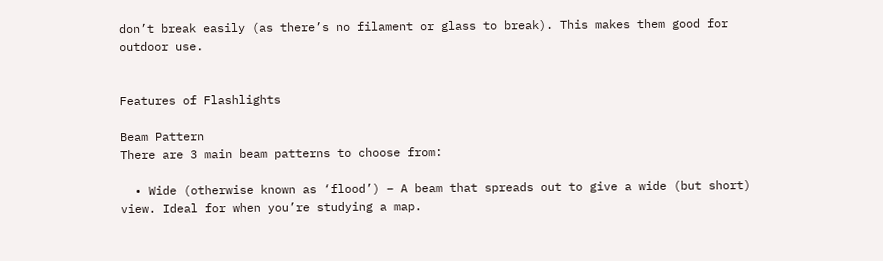don’t break easily (as there’s no filament or glass to break). This makes them good for outdoor use.


Features of Flashlights

Beam Pattern
There are 3 main beam patterns to choose from:

  • Wide (otherwise known as ‘flood’) – A beam that spreads out to give a wide (but short) view. Ideal for when you’re studying a map.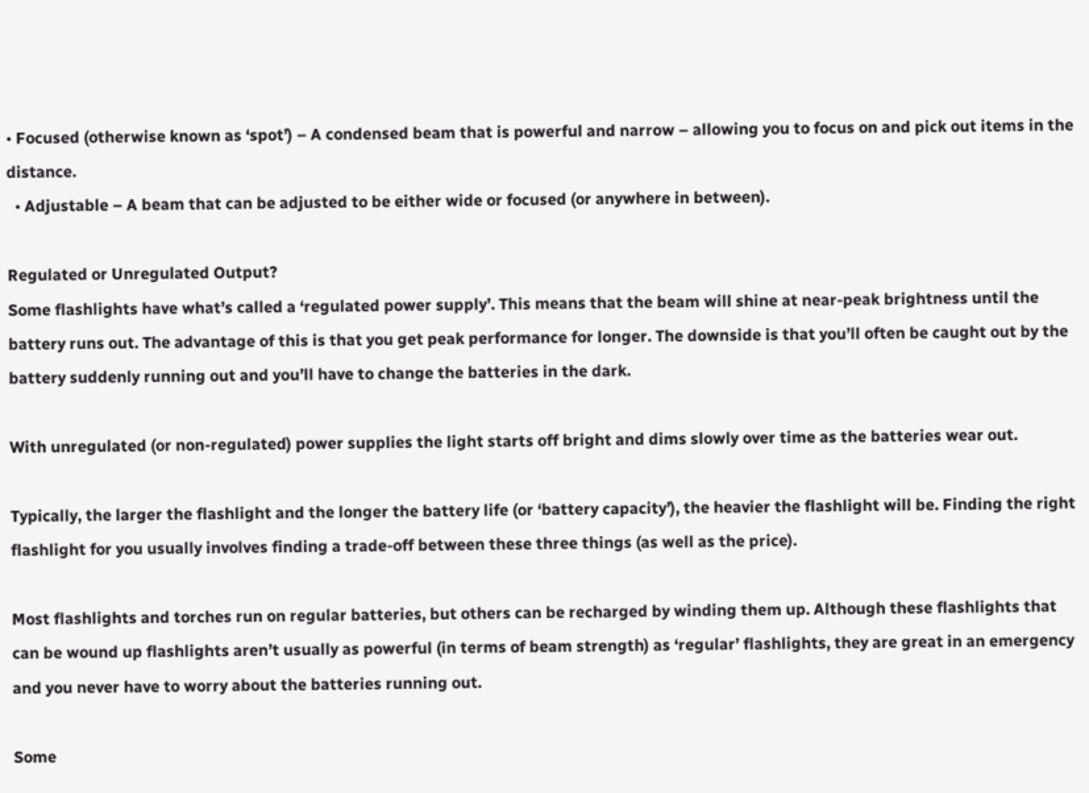• Focused (otherwise known as ‘spot’) – A condensed beam that is powerful and narrow – allowing you to focus on and pick out items in the distance.
  • Adjustable – A beam that can be adjusted to be either wide or focused (or anywhere in between).

Regulated or Unregulated Output?
Some flashlights have what’s called a ‘regulated power supply’. This means that the beam will shine at near-peak brightness until the battery runs out. The advantage of this is that you get peak performance for longer. The downside is that you’ll often be caught out by the battery suddenly running out and you’ll have to change the batteries in the dark.

With unregulated (or non-regulated) power supplies the light starts off bright and dims slowly over time as the batteries wear out.

Typically, the larger the flashlight and the longer the battery life (or ‘battery capacity’), the heavier the flashlight will be. Finding the right flashlight for you usually involves finding a trade-off between these three things (as well as the price).

Most flashlights and torches run on regular batteries, but others can be recharged by winding them up. Although these flashlights that can be wound up flashlights aren’t usually as powerful (in terms of beam strength) as ‘regular’ flashlights, they are great in an emergency and you never have to worry about the batteries running out.

Some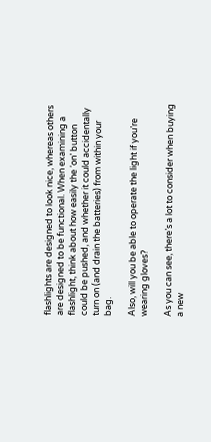flashlights are designed to look nice, whereas others are designed to be functional. When examining a flashlight, think about how easily the ‘on’ button could be pushed, and whether it could accidentally turn on (and drain the batteries) from within your bag.

Also, will you be able to operate the light if you’re wearing gloves?

As you can see, there’s a lot to consider when buying a new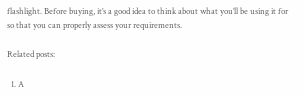flashlight. Before buying, it’s a good idea to think about what you’ll be using it for so that you can properly assess your requirements.

Related posts:

  1. A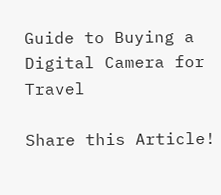Guide to Buying a Digital Camera for Travel

Share this Article!